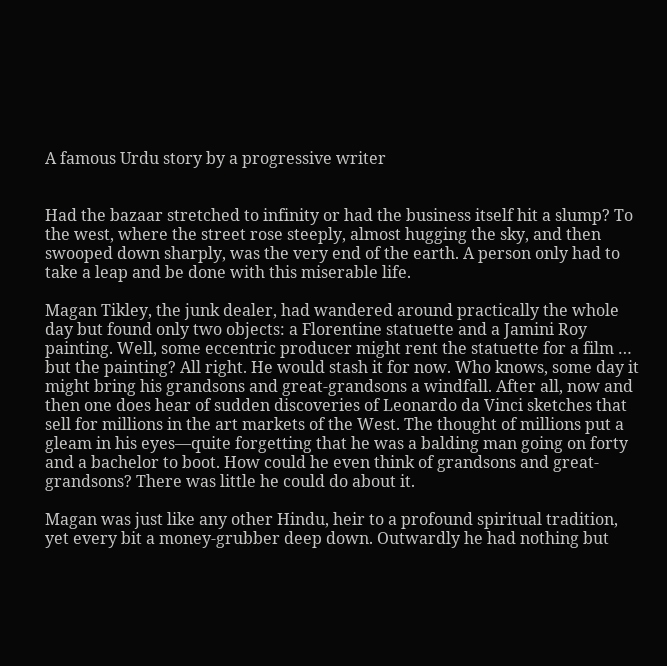A famous Urdu story by a progressive writer


Had the bazaar stretched to infinity or had the business itself hit a slump? To the west, where the street rose steeply, almost hugging the sky, and then swooped down sharply, was the very end of the earth. A person only had to take a leap and be done with this miserable life.

Magan Tikley, the junk dealer, had wandered around practically the whole day but found only two objects: a Florentine statuette and a Jamini Roy painting. Well, some eccentric producer might rent the statuette for a film … but the painting? All right. He would stash it for now. Who knows, some day it might bring his grandsons and great-grandsons a windfall. After all, now and then one does hear of sudden discoveries of Leonardo da Vinci sketches that sell for millions in the art markets of the West. The thought of millions put a gleam in his eyes—quite forgetting that he was a balding man going on forty and a bachelor to boot. How could he even think of grandsons and great-grandsons? There was little he could do about it.

Magan was just like any other Hindu, heir to a profound spiritual tradition, yet every bit a money-grubber deep down. Outwardly he had nothing but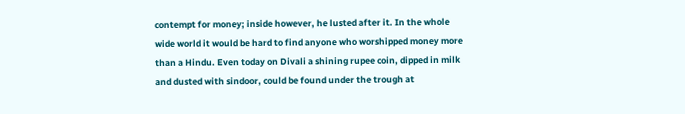contempt for money; inside however, he lusted after it. In the whole wide world it would be hard to find anyone who worshipped money more than a Hindu. Even today on Divali a shining rupee coin, dipped in milk and dusted with sindoor, could be found under the trough at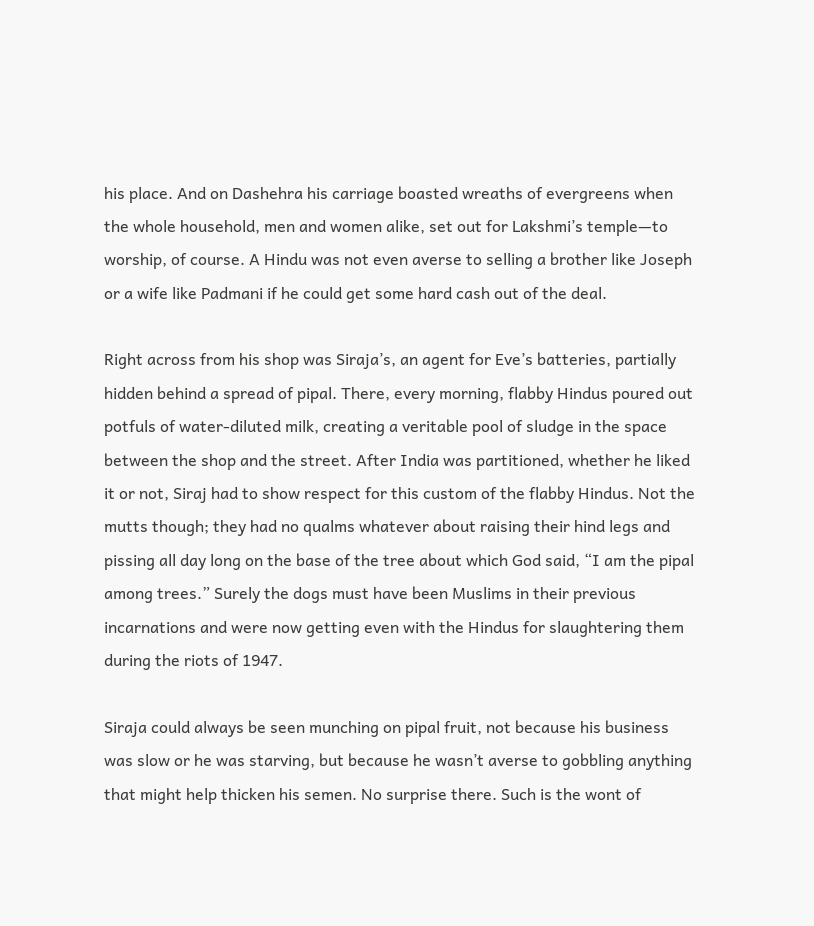his place. And on Dashehra his carriage boasted wreaths of evergreens when the whole household, men and women alike, set out for Lakshmi’s temple—to worship, of course. A Hindu was not even averse to selling a brother like Joseph or a wife like Padmani if he could get some hard cash out of the deal.

Right across from his shop was Siraja’s, an agent for Eve’s batteries, partially hidden behind a spread of pipal. There, every morning, flabby Hindus poured out potfuls of water-diluted milk, creating a veritable pool of sludge in the space between the shop and the street. After India was partitioned, whether he liked it or not, Siraj had to show respect for this custom of the flabby Hindus. Not the mutts though; they had no qualms whatever about raising their hind legs and pissing all day long on the base of the tree about which God said, “I am the pipal among trees.” Surely the dogs must have been Muslims in their previous incarnations and were now getting even with the Hindus for slaughtering them during the riots of 1947.

Siraja could always be seen munching on pipal fruit, not because his business was slow or he was starving, but because he wasn’t averse to gobbling anything that might help thicken his semen. No surprise there. Such is the wont of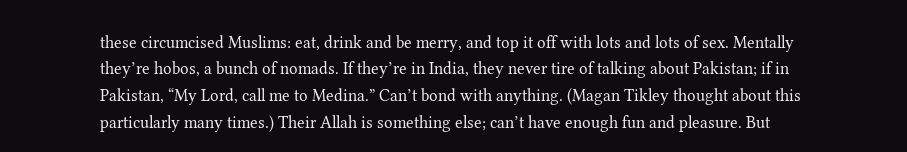these circumcised Muslims: eat, drink and be merry, and top it off with lots and lots of sex. Mentally they’re hobos, a bunch of nomads. If they’re in India, they never tire of talking about Pakistan; if in Pakistan, “My Lord, call me to Medina.” Can’t bond with anything. (Magan Tikley thought about this particularly many times.) Their Allah is something else; can’t have enough fun and pleasure. But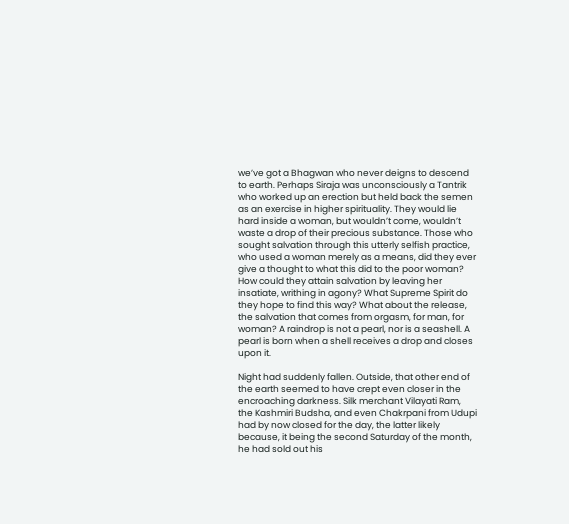we’ve got a Bhagwan who never deigns to descend to earth. Perhaps Siraja was unconsciously a Tantrik who worked up an erection but held back the semen as an exercise in higher spirituality. They would lie hard inside a woman, but wouldn’t come, wouldn’t waste a drop of their precious substance. Those who sought salvation through this utterly selfish practice, who used a woman merely as a means, did they ever give a thought to what this did to the poor woman? How could they attain salvation by leaving her insatiate, writhing in agony? What Supreme Spirit do they hope to find this way? What about the release, the salvation that comes from orgasm, for man, for woman? A raindrop is not a pearl, nor is a seashell. A pearl is born when a shell receives a drop and closes upon it.

Night had suddenly fallen. Outside, that other end of the earth seemed to have crept even closer in the encroaching darkness. Silk merchant Vilayati Ram, the Kashmiri Budsha, and even Chakrpani from Udupi had by now closed for the day, the latter likely because, it being the second Saturday of the month, he had sold out his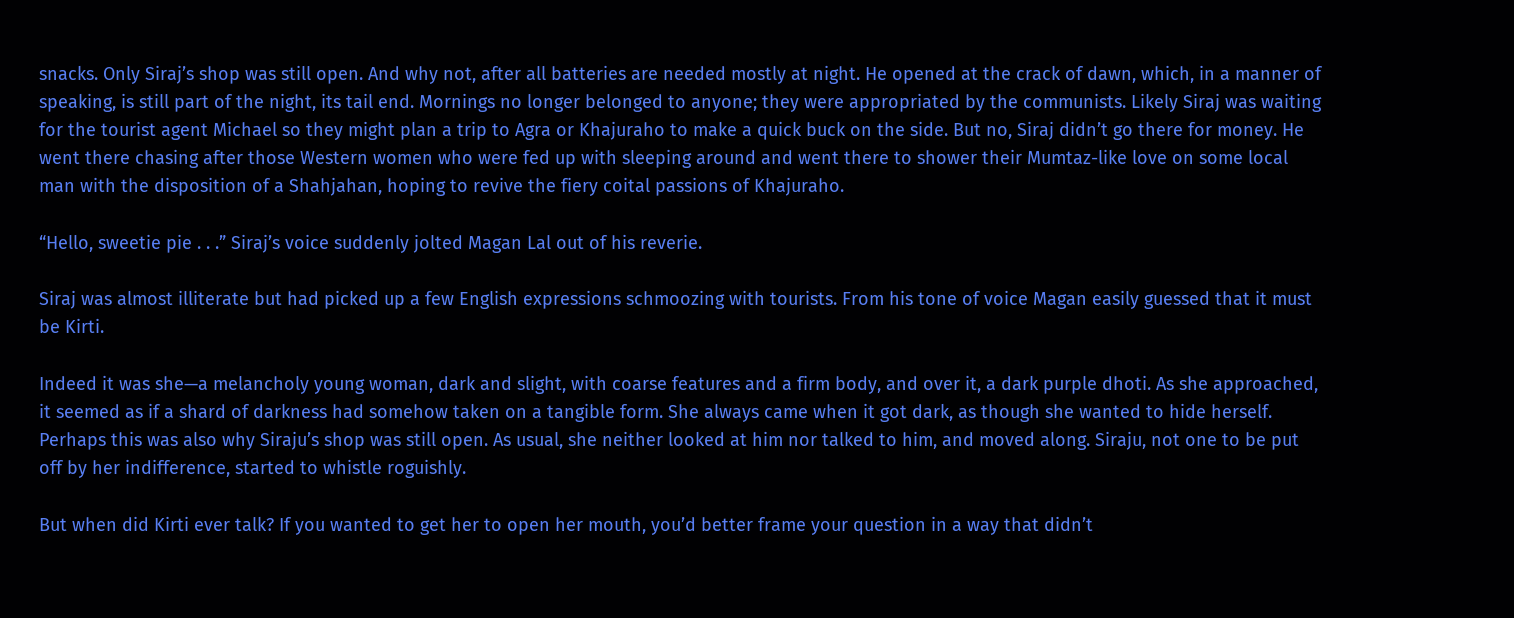snacks. Only Siraj’s shop was still open. And why not, after all batteries are needed mostly at night. He opened at the crack of dawn, which, in a manner of speaking, is still part of the night, its tail end. Mornings no longer belonged to anyone; they were appropriated by the communists. Likely Siraj was waiting for the tourist agent Michael so they might plan a trip to Agra or Khajuraho to make a quick buck on the side. But no, Siraj didn’t go there for money. He went there chasing after those Western women who were fed up with sleeping around and went there to shower their Mumtaz-like love on some local man with the disposition of a Shahjahan, hoping to revive the fiery coital passions of Khajuraho.

“Hello, sweetie pie . . .” Siraj’s voice suddenly jolted Magan Lal out of his reverie.

Siraj was almost illiterate but had picked up a few English expressions schmoozing with tourists. From his tone of voice Magan easily guessed that it must be Kirti.

Indeed it was she—a melancholy young woman, dark and slight, with coarse features and a firm body, and over it, a dark purple dhoti. As she approached, it seemed as if a shard of darkness had somehow taken on a tangible form. She always came when it got dark, as though she wanted to hide herself. Perhaps this was also why Siraju’s shop was still open. As usual, she neither looked at him nor talked to him, and moved along. Siraju, not one to be put off by her indifference, started to whistle roguishly.

But when did Kirti ever talk? If you wanted to get her to open her mouth, you’d better frame your question in a way that didn’t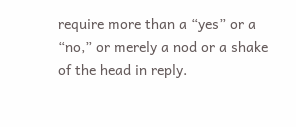require more than a “yes” or a “no,” or merely a nod or a shake of the head in reply.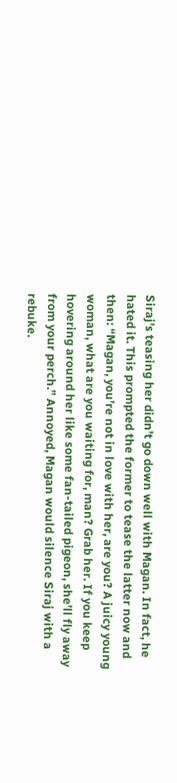Siraj’s teasing her didn’t go down well with Magan. In fact, he hated it. This prompted the former to tease the latter now and then: “Magan, you’re not in love with her, are you? A juicy young woman, what are you waiting for, man? Grab her. If you keep hovering around her like some fan-tailed pigeon, she’ll fly away from your perch.” Annoyed, Magan would silence Siraj with a rebuke.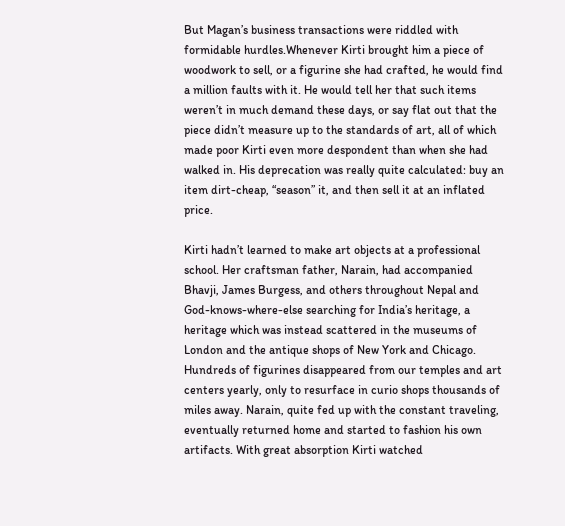But Magan’s business transactions were riddled with formidable hurdles.Whenever Kirti brought him a piece of woodwork to sell, or a figurine she had crafted, he would find a million faults with it. He would tell her that such items weren’t in much demand these days, or say flat out that the piece didn’t measure up to the standards of art, all of which made poor Kirti even more despondent than when she had walked in. His deprecation was really quite calculated: buy an item dirt-cheap, “season” it, and then sell it at an inflated price.

Kirti hadn’t learned to make art objects at a professional school. Her craftsman father, Narain, had accompanied Bhavji, James Burgess, and others throughout Nepal and God-knows-where-else searching for India’s heritage, a heritage which was instead scattered in the museums of London and the antique shops of New York and Chicago. Hundreds of figurines disappeared from our temples and art centers yearly, only to resurface in curio shops thousands of miles away. Narain, quite fed up with the constant traveling, eventually returned home and started to fashion his own artifacts. With great absorption Kirti watched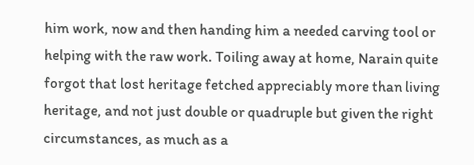him work, now and then handing him a needed carving tool or helping with the raw work. Toiling away at home, Narain quite forgot that lost heritage fetched appreciably more than living heritage, and not just double or quadruple but given the right circumstances, as much as a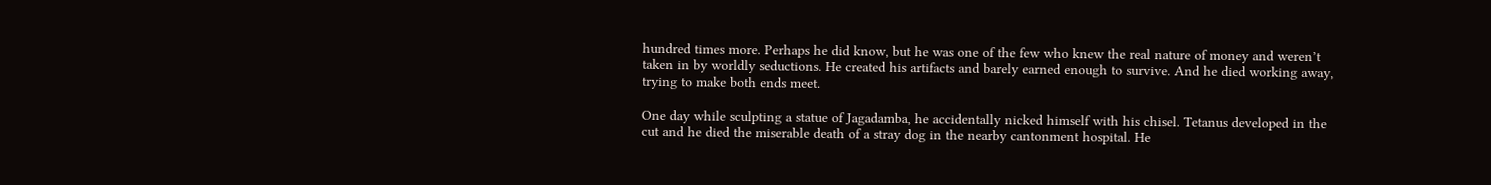hundred times more. Perhaps he did know, but he was one of the few who knew the real nature of money and weren’t taken in by worldly seductions. He created his artifacts and barely earned enough to survive. And he died working away, trying to make both ends meet.

One day while sculpting a statue of Jagadamba, he accidentally nicked himself with his chisel. Tetanus developed in the cut and he died the miserable death of a stray dog in the nearby cantonment hospital. He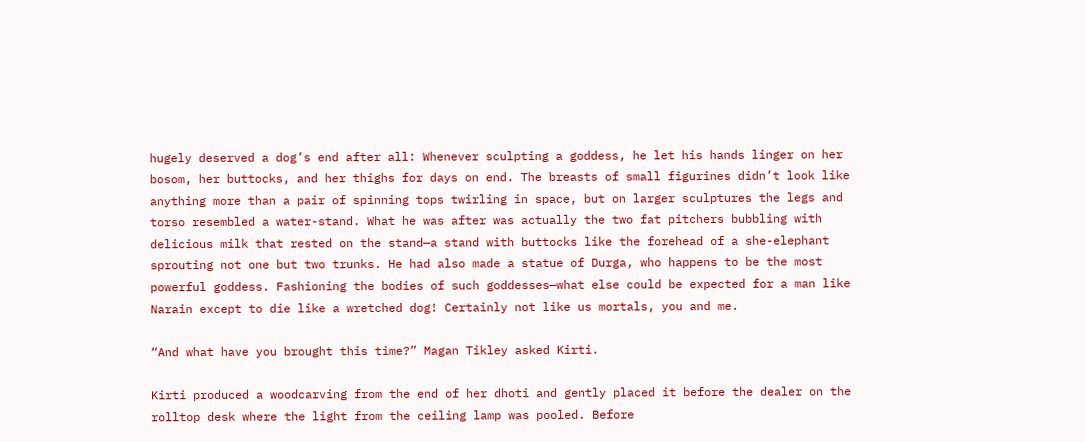hugely deserved a dog’s end after all: Whenever sculpting a goddess, he let his hands linger on her bosom, her buttocks, and her thighs for days on end. The breasts of small figurines didn’t look like anything more than a pair of spinning tops twirling in space, but on larger sculptures the legs and torso resembled a water-stand. What he was after was actually the two fat pitchers bubbling with delicious milk that rested on the stand—a stand with buttocks like the forehead of a she-elephant sprouting not one but two trunks. He had also made a statue of Durga, who happens to be the most powerful goddess. Fashioning the bodies of such goddesses—what else could be expected for a man like Narain except to die like a wretched dog! Certainly not like us mortals, you and me.

“And what have you brought this time?” Magan Tikley asked Kirti.

Kirti produced a woodcarving from the end of her dhoti and gently placed it before the dealer on the rolltop desk where the light from the ceiling lamp was pooled. Before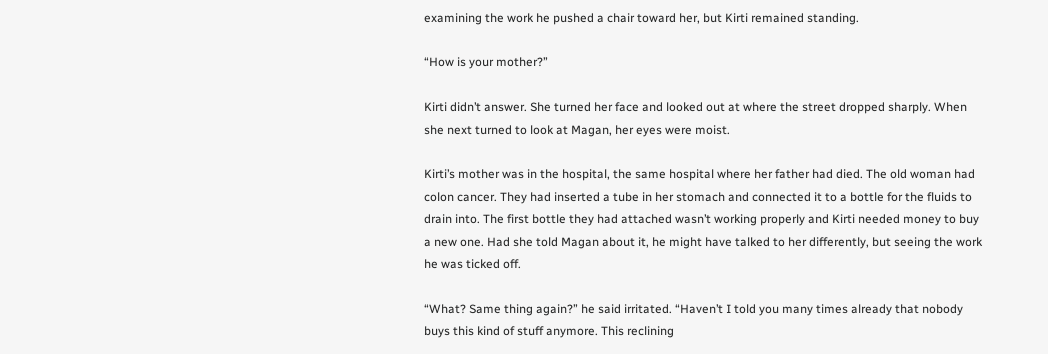examining the work he pushed a chair toward her, but Kirti remained standing.

“How is your mother?”

Kirti didn’t answer. She turned her face and looked out at where the street dropped sharply. When she next turned to look at Magan, her eyes were moist.

Kirti’s mother was in the hospital, the same hospital where her father had died. The old woman had colon cancer. They had inserted a tube in her stomach and connected it to a bottle for the fluids to drain into. The first bottle they had attached wasn’t working properly and Kirti needed money to buy a new one. Had she told Magan about it, he might have talked to her differently, but seeing the work he was ticked off.

“What? Same thing again?” he said irritated. “Haven’t I told you many times already that nobody buys this kind of stuff anymore. This reclining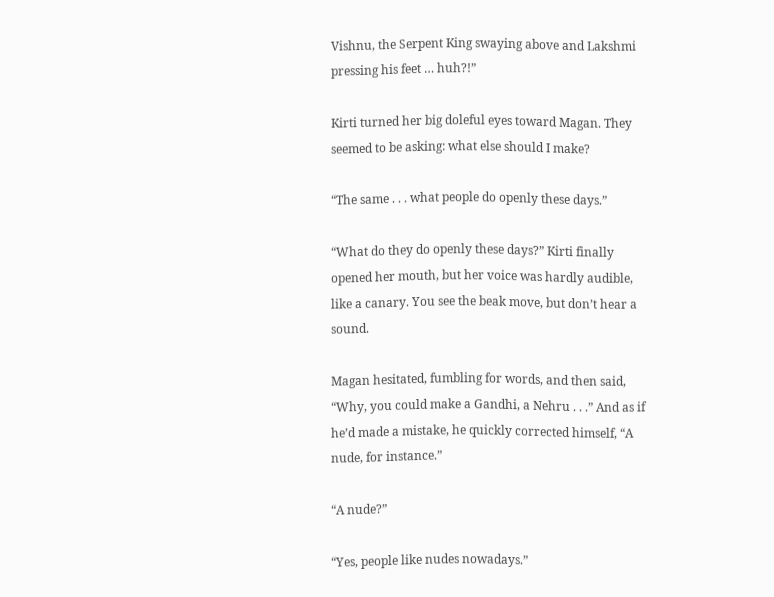Vishnu, the Serpent King swaying above and Lakshmi pressing his feet … huh?!”

Kirti turned her big doleful eyes toward Magan. They seemed to be asking: what else should I make?

“The same . . . what people do openly these days.”

“What do they do openly these days?” Kirti finally opened her mouth, but her voice was hardly audible, like a canary. You see the beak move, but don’t hear a sound.

Magan hesitated, fumbling for words, and then said, “Why, you could make a Gandhi, a Nehru . . .” And as if he’d made a mistake, he quickly corrected himself, “A nude, for instance.”

“A nude?”

“Yes, people like nudes nowadays.”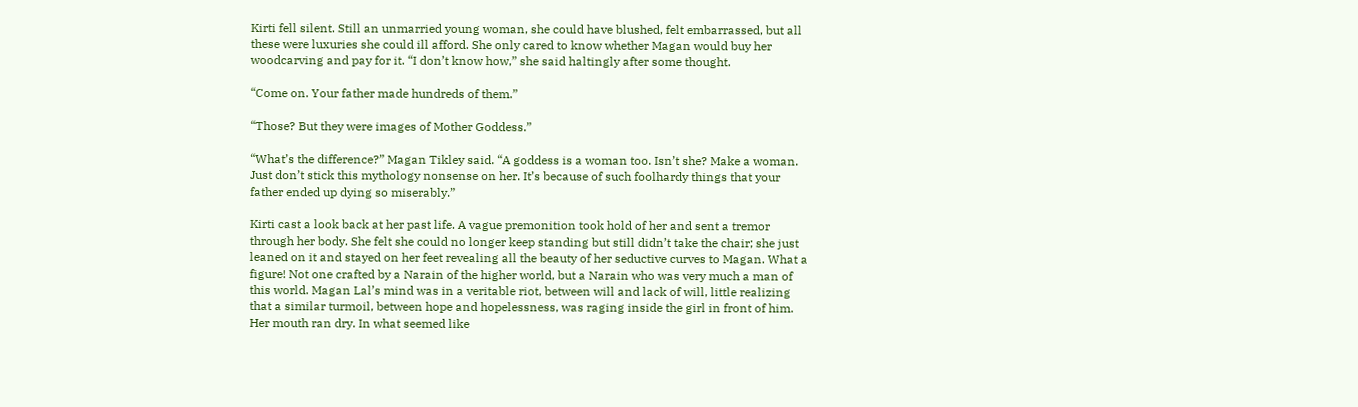Kirti fell silent. Still an unmarried young woman, she could have blushed, felt embarrassed, but all these were luxuries she could ill afford. She only cared to know whether Magan would buy her woodcarving and pay for it. “I don’t know how,” she said haltingly after some thought.

“Come on. Your father made hundreds of them.”

“Those? But they were images of Mother Goddess.”

“What’s the difference?” Magan Tikley said. “A goddess is a woman too. Isn’t she? Make a woman. Just don’t stick this mythology nonsense on her. It’s because of such foolhardy things that your father ended up dying so miserably.”

Kirti cast a look back at her past life. A vague premonition took hold of her and sent a tremor through her body. She felt she could no longer keep standing but still didn’t take the chair; she just leaned on it and stayed on her feet revealing all the beauty of her seductive curves to Magan. What a figure! Not one crafted by a Narain of the higher world, but a Narain who was very much a man of this world. Magan Lal’s mind was in a veritable riot, between will and lack of will, little realizing that a similar turmoil, between hope and hopelessness, was raging inside the girl in front of him. Her mouth ran dry. In what seemed like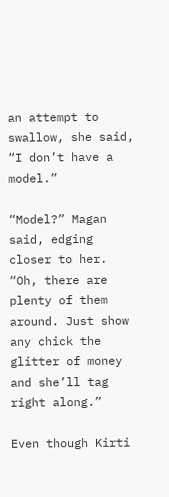an attempt to swallow, she said, “I don’t have a model.”

“Model?” Magan said, edging closer to her. “Oh, there are plenty of them around. Just show any chick the glitter of money and she’ll tag right along.”

Even though Kirti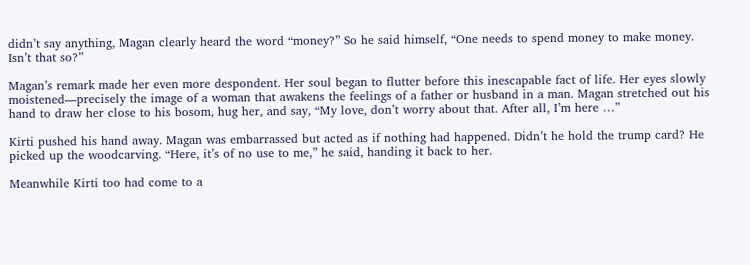didn’t say anything, Magan clearly heard the word “money?” So he said himself, “One needs to spend money to make money. Isn’t that so?”

Magan’s remark made her even more despondent. Her soul began to flutter before this inescapable fact of life. Her eyes slowly moistened—precisely the image of a woman that awakens the feelings of a father or husband in a man. Magan stretched out his hand to draw her close to his bosom, hug her, and say, “My love, don’t worry about that. After all, I’m here …”

Kirti pushed his hand away. Magan was embarrassed but acted as if nothing had happened. Didn’t he hold the trump card? He picked up the woodcarving. “Here, it’s of no use to me,” he said, handing it back to her.

Meanwhile Kirti too had come to a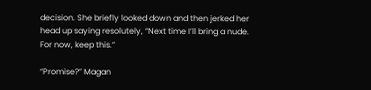decision. She briefly looked down and then jerked her head up saying resolutely, “Next time I’ll bring a nude. For now, keep this.”

“Promise?” Magan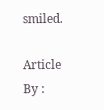smiled.

Article By :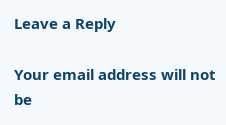Leave a Reply

Your email address will not be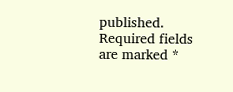published. Required fields are marked *